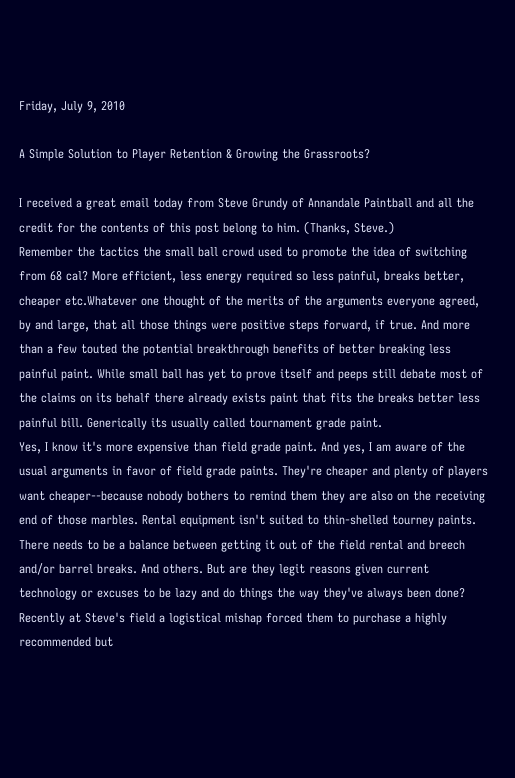Friday, July 9, 2010

A Simple Solution to Player Retention & Growing the Grassroots?

I received a great email today from Steve Grundy of Annandale Paintball and all the credit for the contents of this post belong to him. (Thanks, Steve.)
Remember the tactics the small ball crowd used to promote the idea of switching from 68 cal? More efficient, less energy required so less painful, breaks better, cheaper etc.Whatever one thought of the merits of the arguments everyone agreed, by and large, that all those things were positive steps forward, if true. And more than a few touted the potential breakthrough benefits of better breaking less painful paint. While small ball has yet to prove itself and peeps still debate most of the claims on its behalf there already exists paint that fits the breaks better less painful bill. Generically its usually called tournament grade paint.
Yes, I know it's more expensive than field grade paint. And yes, I am aware of the usual arguments in favor of field grade paints. They're cheaper and plenty of players want cheaper--because nobody bothers to remind them they are also on the receiving end of those marbles. Rental equipment isn't suited to thin-shelled tourney paints. There needs to be a balance between getting it out of the field rental and breech and/or barrel breaks. And others. But are they legit reasons given current technology or excuses to be lazy and do things the way they've always been done?
Recently at Steve's field a logistical mishap forced them to purchase a highly recommended but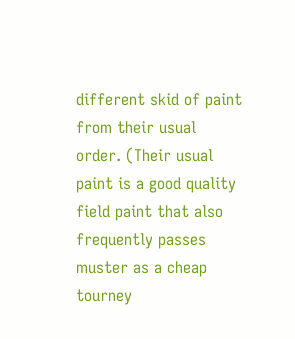different skid of paint from their usual order. (Their usual paint is a good quality field paint that also frequently passes muster as a cheap tourney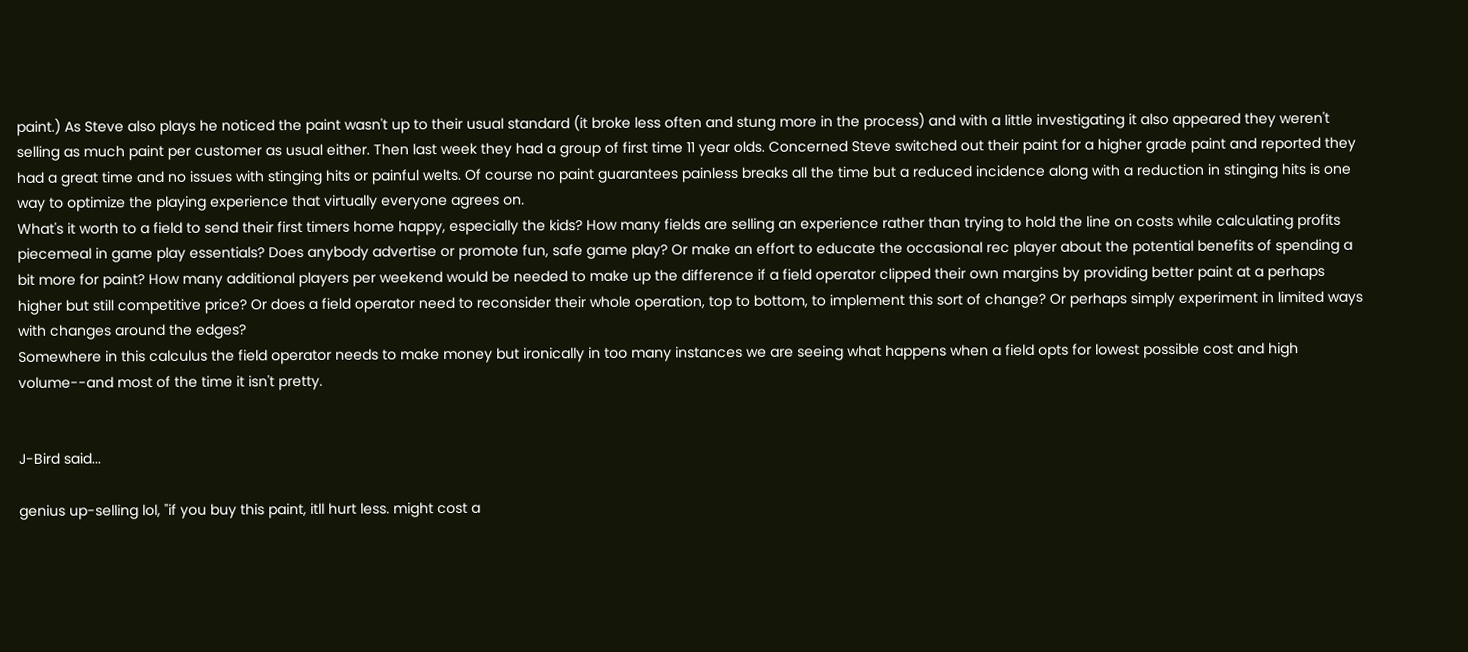paint.) As Steve also plays he noticed the paint wasn't up to their usual standard (it broke less often and stung more in the process) and with a little investigating it also appeared they weren't selling as much paint per customer as usual either. Then last week they had a group of first time 11 year olds. Concerned Steve switched out their paint for a higher grade paint and reported they had a great time and no issues with stinging hits or painful welts. Of course no paint guarantees painless breaks all the time but a reduced incidence along with a reduction in stinging hits is one way to optimize the playing experience that virtually everyone agrees on.
What's it worth to a field to send their first timers home happy, especially the kids? How many fields are selling an experience rather than trying to hold the line on costs while calculating profits piecemeal in game play essentials? Does anybody advertise or promote fun, safe game play? Or make an effort to educate the occasional rec player about the potential benefits of spending a bit more for paint? How many additional players per weekend would be needed to make up the difference if a field operator clipped their own margins by providing better paint at a perhaps higher but still competitive price? Or does a field operator need to reconsider their whole operation, top to bottom, to implement this sort of change? Or perhaps simply experiment in limited ways with changes around the edges?
Somewhere in this calculus the field operator needs to make money but ironically in too many instances we are seeing what happens when a field opts for lowest possible cost and high volume--and most of the time it isn't pretty.


J-Bird said...

genius up-selling lol, "if you buy this paint, itll hurt less. might cost a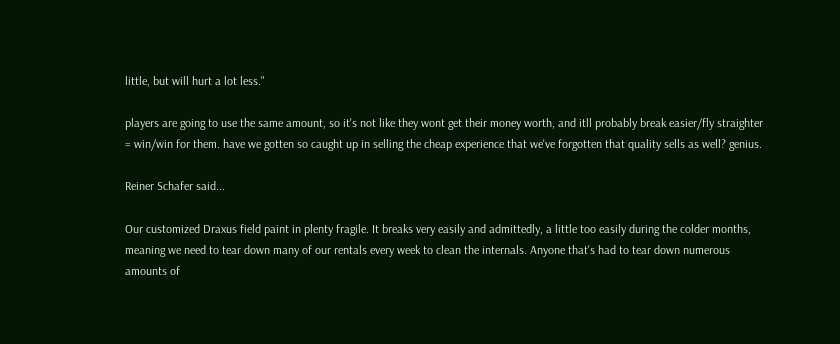little, but will hurt a lot less."

players are going to use the same amount, so it's not like they wont get their money worth, and itll probably break easier/fly straighter = win/win for them. have we gotten so caught up in selling the cheap experience that we've forgotten that quality sells as well? genius.

Reiner Schafer said...

Our customized Draxus field paint in plenty fragile. It breaks very easily and admittedly, a little too easily during the colder months, meaning we need to tear down many of our rentals every week to clean the internals. Anyone that's had to tear down numerous amounts of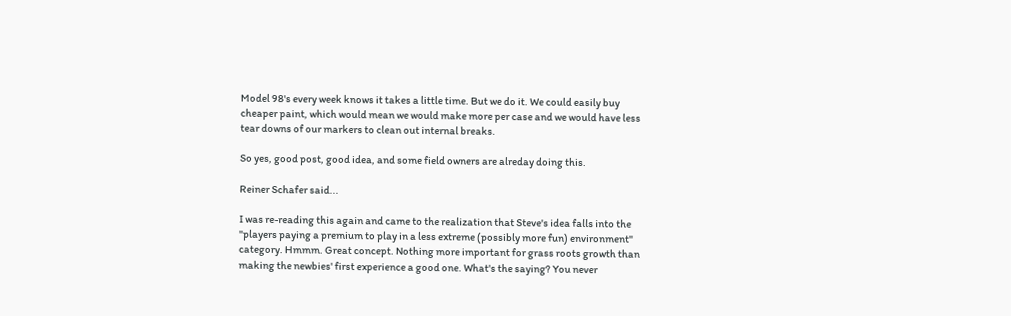Model 98's every week knows it takes a little time. But we do it. We could easily buy cheaper paint, which would mean we would make more per case and we would have less tear downs of our markers to clean out internal breaks.

So yes, good post, good idea, and some field owners are alreday doing this.

Reiner Schafer said...

I was re-reading this again and came to the realization that Steve's idea falls into the "players paying a premium to play in a less extreme (possibly more fun) environment" category. Hmmm. Great concept. Nothing more important for grass roots growth than making the newbies' first experience a good one. What's the saying? You never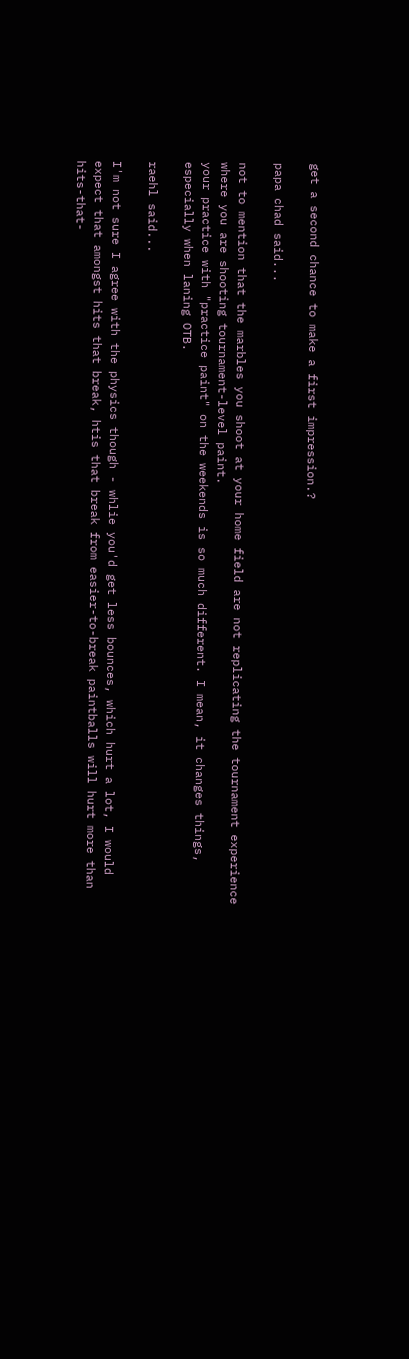get a second chance to make a first impression.?

papa chad said...

not to mention that the marbles you shoot at your home field are not replicating the tournament experience where you are shooting tournament-level paint.
your practice with "practice paint" on the weekends is so much different. I mean, it changes things, especially when laning OTB.

raehl said...

I'm not sure I agree with the physics though - whlie you'd get less bounces, which hurt a lot, I would expect that amongst hits that break, htis that break from easier-to-break paintballs will hurt more than hits-that-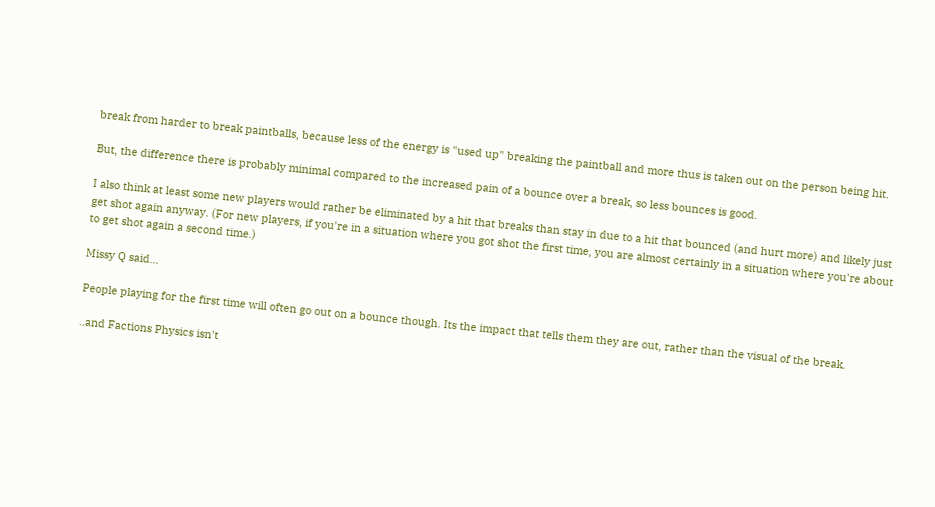break from harder to break paintballs, because less of the energy is "used up" breaking the paintball and more thus is taken out on the person being hit.

But, the difference there is probably minimal compared to the increased pain of a bounce over a break, so less bounces is good.

I also think at least some new players would rather be eliminated by a hit that breaks than stay in due to a hit that bounced (and hurt more) and likely just get shot again anyway. (For new players, if you're in a situation where you got shot the first time, you are almost certainly in a situation where you're about to get shot again a second time.)

Missy Q said...

People playing for the first time will often go out on a bounce though. Its the impact that tells them they are out, rather than the visual of the break.

..and Factions Physics isn't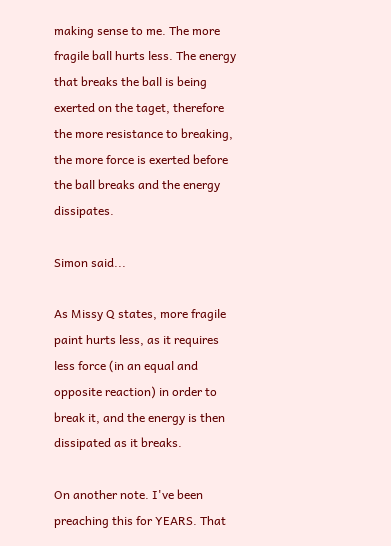making sense to me. The more fragile ball hurts less. The energy that breaks the ball is being exerted on the taget, therefore the more resistance to breaking, the more force is exerted before the ball breaks and the energy dissipates.

Simon said...

As Missy Q states, more fragile paint hurts less, as it requires less force (in an equal and opposite reaction) in order to break it, and the energy is then dissipated as it breaks.

On another note. I've been preaching this for YEARS. That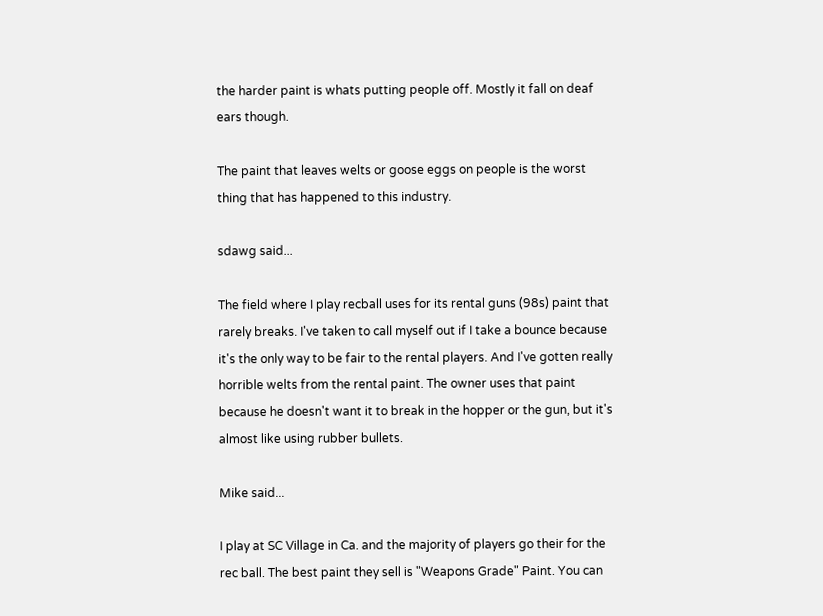the harder paint is whats putting people off. Mostly it fall on deaf ears though.

The paint that leaves welts or goose eggs on people is the worst thing that has happened to this industry.

sdawg said...

The field where I play recball uses for its rental guns (98s) paint that rarely breaks. I've taken to call myself out if I take a bounce because it's the only way to be fair to the rental players. And I've gotten really horrible welts from the rental paint. The owner uses that paint because he doesn't want it to break in the hopper or the gun, but it's almost like using rubber bullets.

Mike said...

I play at SC Village in Ca. and the majority of players go their for the rec ball. The best paint they sell is "Weapons Grade" Paint. You can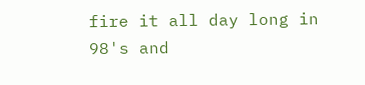fire it all day long in 98's and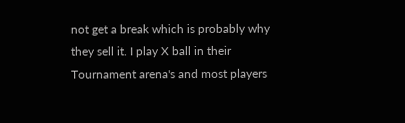not get a break which is probably why they sell it. I play X ball in their Tournament arena's and most players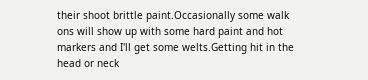their shoot brittle paint.Occasionally some walk ons will show up with some hard paint and hot markers and I'll get some welts.Getting hit in the head or neck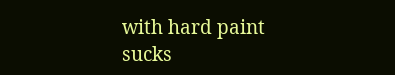with hard paint sucks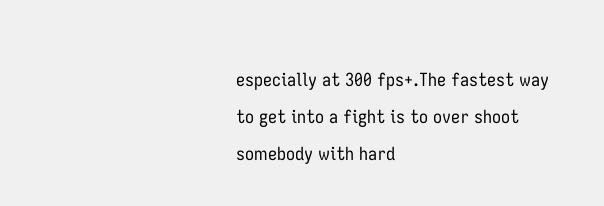especially at 300 fps+.The fastest way to get into a fight is to over shoot somebody with hard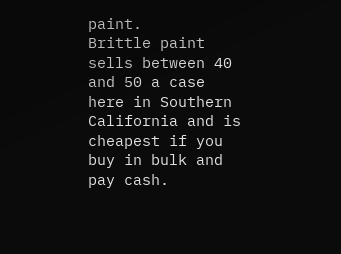paint.
Brittle paint sells between 40 and 50 a case here in Southern California and is cheapest if you buy in bulk and pay cash.